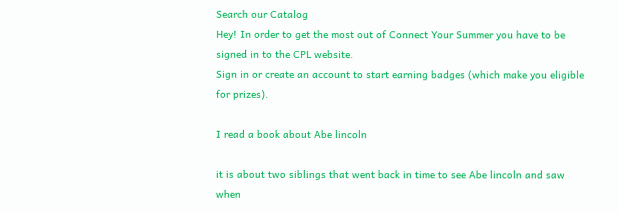Search our Catalog
Hey! In order to get the most out of Connect Your Summer you have to be signed in to the CPL website.
Sign in or create an account to start earning badges (which make you eligible for prizes).

I read a book about Abe lincoln

it is about two siblings that went back in time to see Abe lincoln and saw when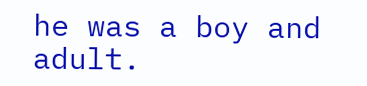he was a boy and adult.